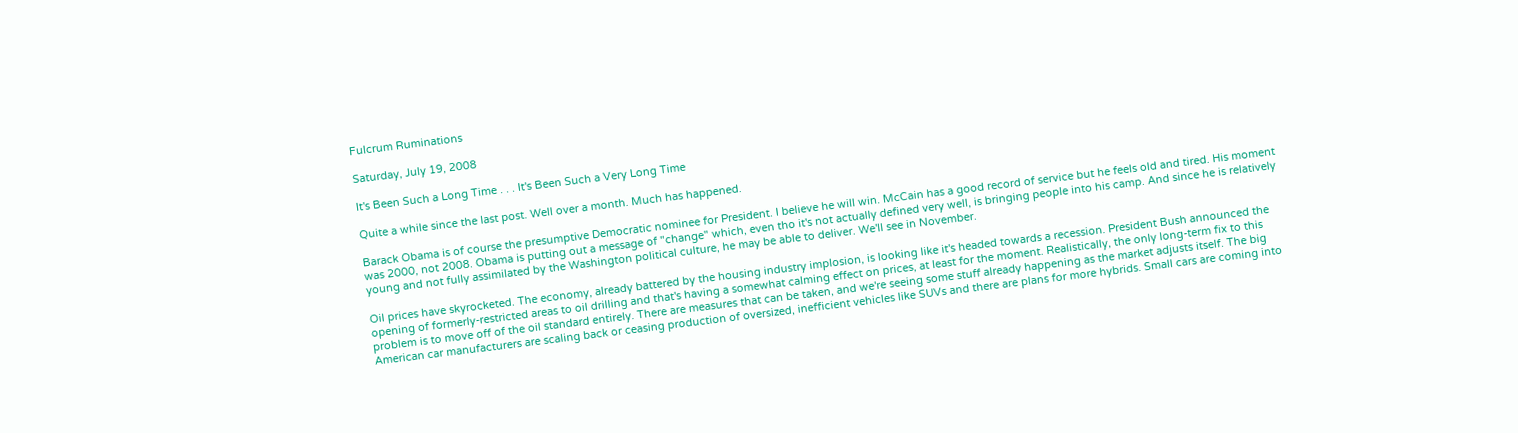Fulcrum Ruminations

Saturday, July 19, 2008

It's Been Such a Long Time . . . It's Been Such a Very Long Time

Quite a while since the last post. Well over a month. Much has happened.

Barack Obama is of course the presumptive Democratic nominee for President. I believe he will win. McCain has a good record of service but he feels old and tired. His moment was 2000, not 2008. Obama is putting out a message of "change" which, even tho it's not actually defined very well, is bringing people into his camp. And since he is relatively young and not fully assimilated by the Washington political culture, he may be able to deliver. We'll see in November.

Oil prices have skyrocketed. The economy, already battered by the housing industry implosion, is looking like it's headed towards a recession. President Bush announced the opening of formerly-restricted areas to oil drilling and that's having a somewhat calming effect on prices, at least for the moment. Realistically, the only long-term fix to this problem is to move off of the oil standard entirely. There are measures that can be taken, and we're seeing some stuff already happening as the market adjusts itself. The big American car manufacturers are scaling back or ceasing production of oversized, inefficient vehicles like SUVs and there are plans for more hybrids. Small cars are coming into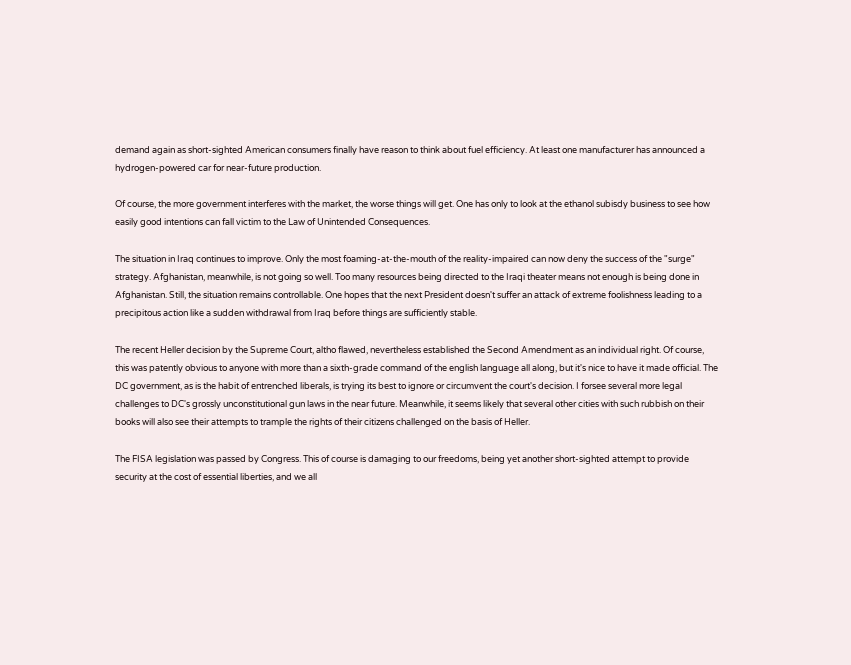demand again as short-sighted American consumers finally have reason to think about fuel efficiency. At least one manufacturer has announced a hydrogen-powered car for near-future production.

Of course, the more government interferes with the market, the worse things will get. One has only to look at the ethanol subisdy business to see how easily good intentions can fall victim to the Law of Unintended Consequences.

The situation in Iraq continues to improve. Only the most foaming-at-the-mouth of the reality-impaired can now deny the success of the "surge" strategy. Afghanistan, meanwhile, is not going so well. Too many resources being directed to the Iraqi theater means not enough is being done in Afghanistan. Still, the situation remains controllable. One hopes that the next President doesn't suffer an attack of extreme foolishness leading to a precipitous action like a sudden withdrawal from Iraq before things are sufficiently stable.

The recent Heller decision by the Supreme Court, altho flawed, nevertheless established the Second Amendment as an individual right. Of course, this was patently obvious to anyone with more than a sixth-grade command of the english language all along, but it's nice to have it made official. The DC government, as is the habit of entrenched liberals, is trying its best to ignore or circumvent the court's decision. I forsee several more legal challenges to DC's grossly unconstitutional gun laws in the near future. Meanwhile, it seems likely that several other cities with such rubbish on their books will also see their attempts to trample the rights of their citizens challenged on the basis of Heller.

The FISA legislation was passed by Congress. This of course is damaging to our freedoms, being yet another short-sighted attempt to provide security at the cost of essential liberties, and we all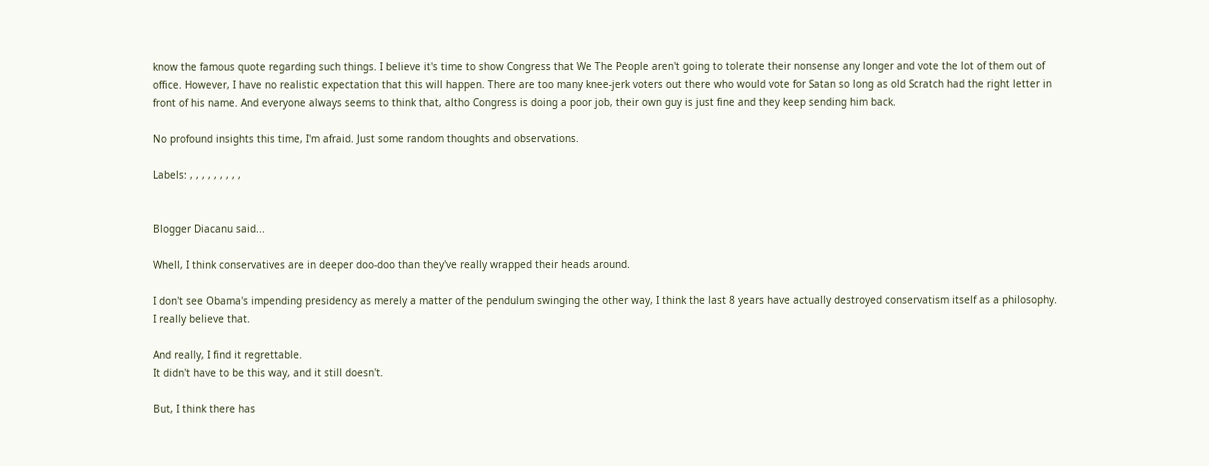know the famous quote regarding such things. I believe it's time to show Congress that We The People aren't going to tolerate their nonsense any longer and vote the lot of them out of office. However, I have no realistic expectation that this will happen. There are too many knee-jerk voters out there who would vote for Satan so long as old Scratch had the right letter in front of his name. And everyone always seems to think that, altho Congress is doing a poor job, their own guy is just fine and they keep sending him back.

No profound insights this time, I'm afraid. Just some random thoughts and observations.

Labels: , , , , , , , , ,


Blogger Diacanu said...

Whell, I think conservatives are in deeper doo-doo than they've really wrapped their heads around.

I don't see Obama's impending presidency as merely a matter of the pendulum swinging the other way, I think the last 8 years have actually destroyed conservatism itself as a philosophy.
I really believe that.

And really, I find it regrettable.
It didn't have to be this way, and it still doesn't.

But, I think there has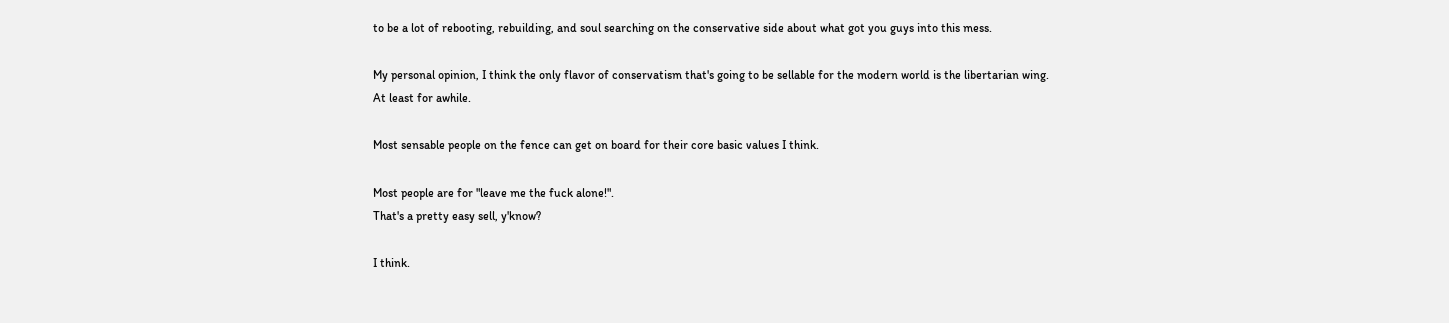to be a lot of rebooting, rebuilding, and soul searching on the conservative side about what got you guys into this mess.

My personal opinion, I think the only flavor of conservatism that's going to be sellable for the modern world is the libertarian wing.
At least for awhile.

Most sensable people on the fence can get on board for their core basic values I think.

Most people are for "leave me the fuck alone!".
That's a pretty easy sell, y'know?

I think.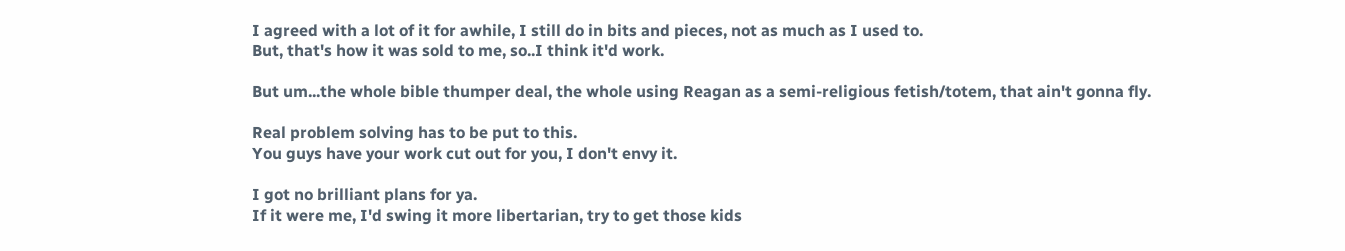I agreed with a lot of it for awhile, I still do in bits and pieces, not as much as I used to.
But, that's how it was sold to me, so..I think it'd work.

But um...the whole bible thumper deal, the whole using Reagan as a semi-religious fetish/totem, that ain't gonna fly.

Real problem solving has to be put to this.
You guys have your work cut out for you, I don't envy it.

I got no brilliant plans for ya.
If it were me, I'd swing it more libertarian, try to get those kids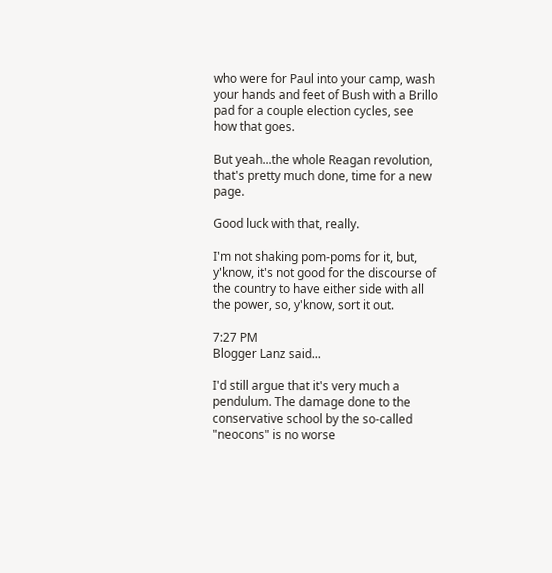who were for Paul into your camp, wash your hands and feet of Bush with a Brillo pad for a couple election cycles, see how that goes.

But yeah...the whole Reagan revolution, that's pretty much done, time for a new page.

Good luck with that, really.

I'm not shaking pom-poms for it, but, y'know, it's not good for the discourse of the country to have either side with all the power, so, y'know, sort it out.

7:27 PM
Blogger Lanz said...

I'd still argue that it's very much a pendulum. The damage done to the conservative school by the so-called "neocons" is no worse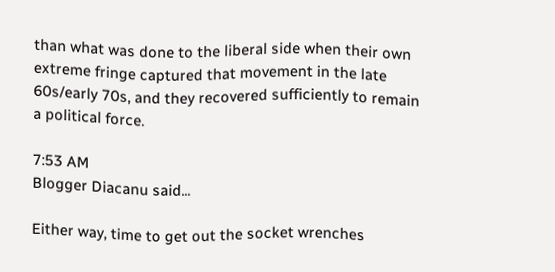than what was done to the liberal side when their own extreme fringe captured that movement in the late 60s/early 70s, and they recovered sufficiently to remain a political force.

7:53 AM
Blogger Diacanu said...

Either way, time to get out the socket wrenches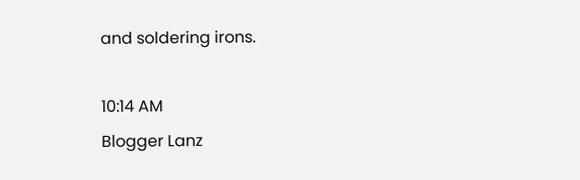and soldering irons.

10:14 AM
Blogger Lanz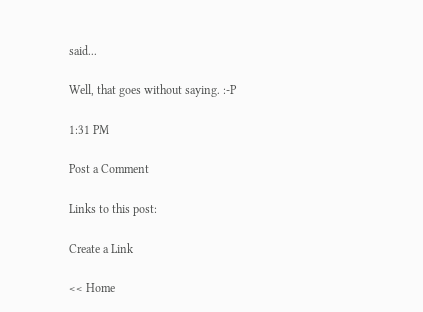said...

Well, that goes without saying. :-P

1:31 PM

Post a Comment

Links to this post:

Create a Link

<< Home